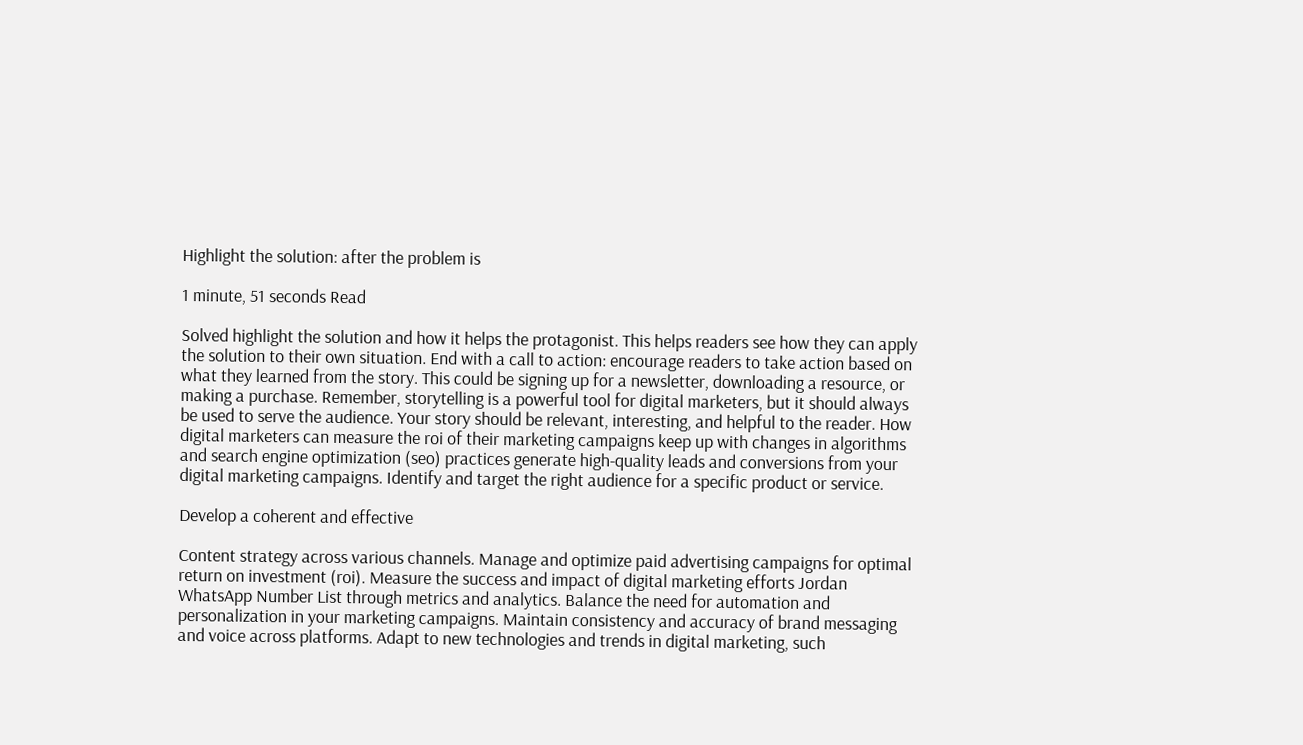Highlight the solution: after the problem is

1 minute, 51 seconds Read

Solved highlight the solution and how it helps the protagonist. This helps readers see how they can apply the solution to their own situation. End with a call to action: encourage readers to take action based on what they learned from the story. This could be signing up for a newsletter, downloading a resource, or making a purchase. Remember, storytelling is a powerful tool for digital marketers, but it should always be used to serve the audience. Your story should be relevant, interesting, and helpful to the reader. How digital marketers can measure the roi of their marketing campaigns keep up with changes in algorithms and search engine optimization (seo) practices generate high-quality leads and conversions from your digital marketing campaigns. Identify and target the right audience for a specific product or service.

Develop a coherent and effective

Content strategy across various channels. Manage and optimize paid advertising campaigns for optimal return on investment (roi). Measure the success and impact of digital marketing efforts Jordan WhatsApp Number List through metrics and analytics. Balance the need for automation and personalization in your marketing campaigns. Maintain consistency and accuracy of brand messaging and voice across platforms. Adapt to new technologies and trends in digital marketing, such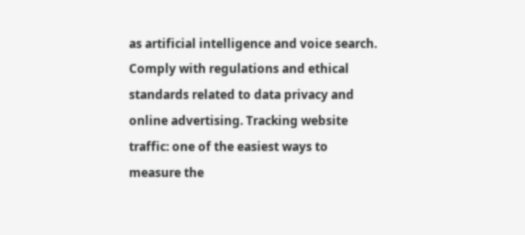as artificial intelligence and voice search. Comply with regulations and ethical standards related to data privacy and online advertising. Tracking website traffic: one of the easiest ways to measure the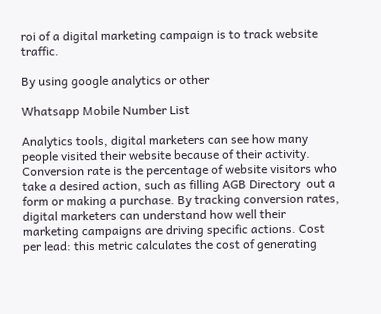roi of a digital marketing campaign is to track website traffic.

By using google analytics or other

Whatsapp Mobile Number List

Analytics tools, digital marketers can see how many people visited their website because of their activity. Conversion rate is the percentage of website visitors who take a desired action, such as filling AGB Directory  out a form or making a purchase. By tracking conversion rates, digital marketers can understand how well their marketing campaigns are driving specific actions. Cost per lead: this metric calculates the cost of generating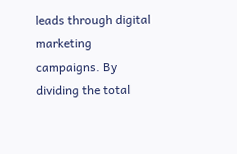leads through digital marketing campaigns. By dividing the total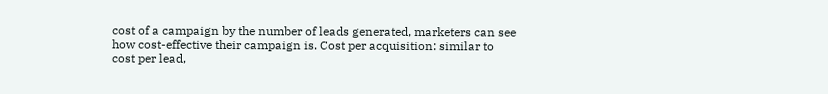cost of a campaign by the number of leads generated, marketers can see how cost-effective their campaign is. Cost per acquisition: similar to cost per lead,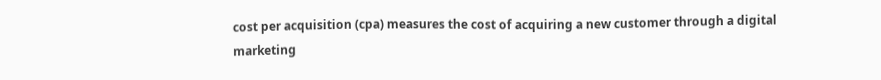cost per acquisition (cpa) measures the cost of acquiring a new customer through a digital marketing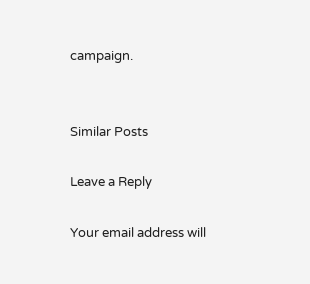campaign.


Similar Posts

Leave a Reply

Your email address will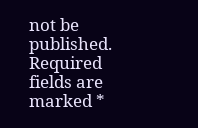not be published. Required fields are marked *